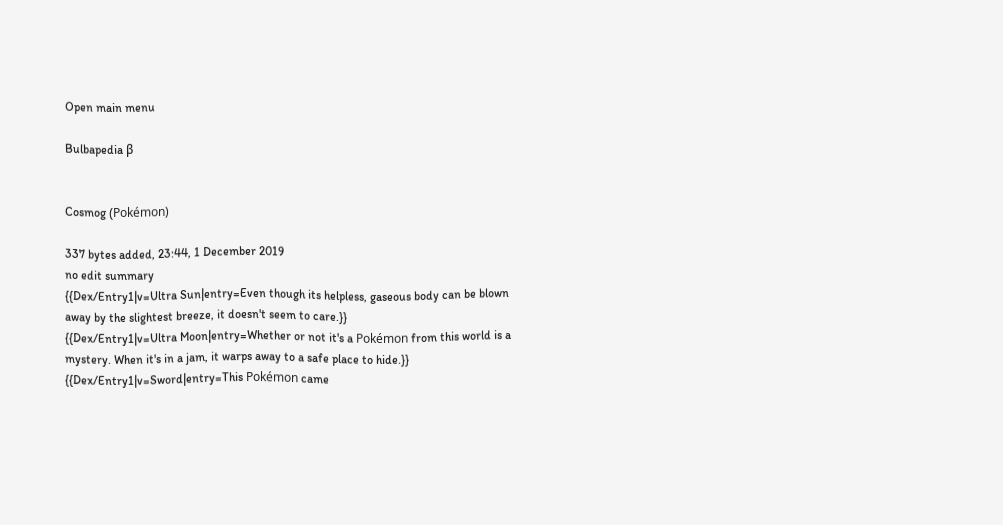Open main menu

Bulbapedia β


Cosmog (Pokémon)

337 bytes added, 23:44, 1 December 2019
no edit summary
{{Dex/Entry1|v=Ultra Sun|entry=Even though its helpless, gaseous body can be blown away by the slightest breeze, it doesn't seem to care.}}
{{Dex/Entry1|v=Ultra Moon|entry=Whether or not it's a Pokémon from this world is a mystery. When it's in a jam, it warps away to a safe place to hide.}}
{{Dex/Entry1|v=Sword|entry=This Pokémon came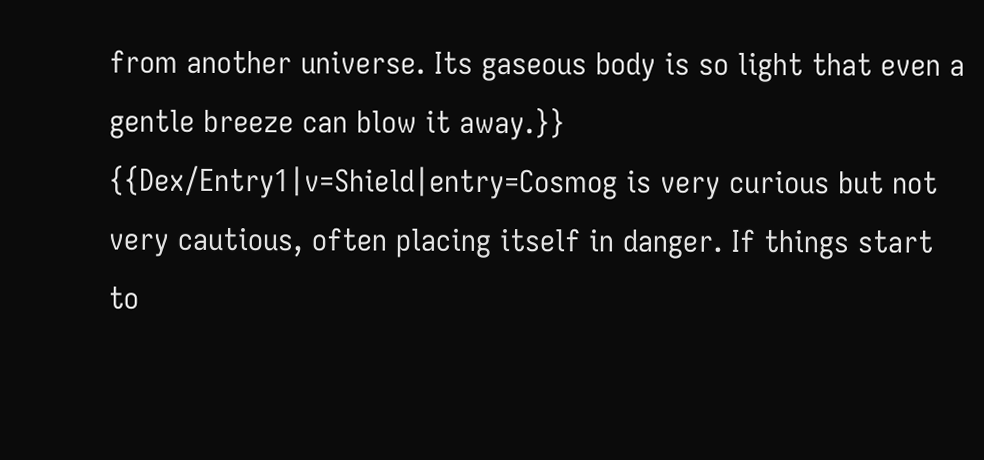from another universe. Its gaseous body is so light that even a gentle breeze can blow it away.}}
{{Dex/Entry1|v=Shield|entry=Cosmog is very curious but not very cautious, often placing itself in danger. If things start to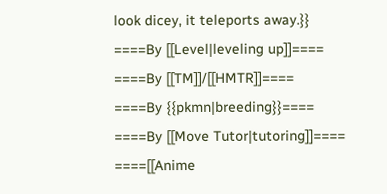look dicey, it teleports away.}}
====By [[Level|leveling up]]====
====By [[TM]]/[[HMTR]]====
====By {{pkmn|breeding}}====
====By [[Move Tutor|tutoring]]====
====[[Anime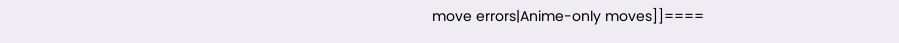move errors|Anime-only moves]]====